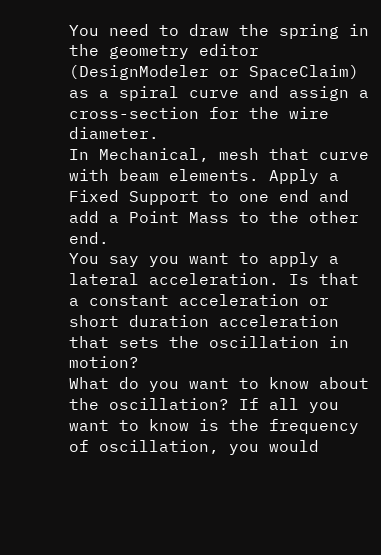You need to draw the spring in the geometry editor (DesignModeler or SpaceClaim) as a spiral curve and assign a cross-section for the wire diameter.
In Mechanical, mesh that curve with beam elements. Apply a Fixed Support to one end and add a Point Mass to the other end.
You say you want to apply a lateral acceleration. Is that a constant acceleration or short duration acceleration that sets the oscillation in motion?
What do you want to know about the oscillation? If all you want to know is the frequency of oscillation, you would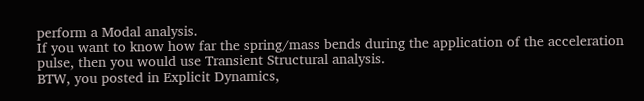perform a Modal analysis.
If you want to know how far the spring/mass bends during the application of the acceleration pulse, then you would use Transient Structural analysis.
BTW, you posted in Explicit Dynamics,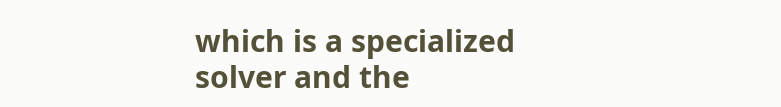which is a specialized solver and the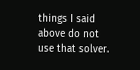things I said above do not use that solver.